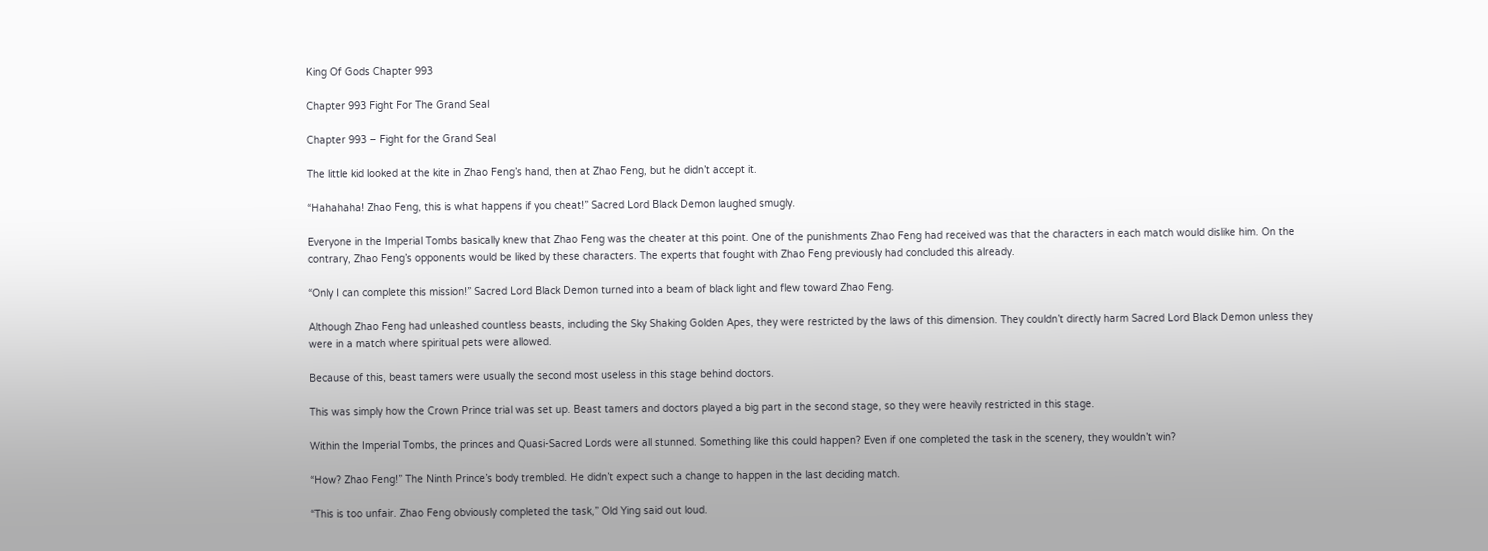King Of Gods Chapter 993

Chapter 993 Fight For The Grand Seal

Chapter 993 – Fight for the Grand Seal

The little kid looked at the kite in Zhao Feng’s hand, then at Zhao Feng, but he didn’t accept it.

“Hahahaha! Zhao Feng, this is what happens if you cheat!” Sacred Lord Black Demon laughed smugly.

Everyone in the Imperial Tombs basically knew that Zhao Feng was the cheater at this point. One of the punishments Zhao Feng had received was that the characters in each match would dislike him. On the contrary, Zhao Feng’s opponents would be liked by these characters. The experts that fought with Zhao Feng previously had concluded this already.

“Only I can complete this mission!” Sacred Lord Black Demon turned into a beam of black light and flew toward Zhao Feng.

Although Zhao Feng had unleashed countless beasts, including the Sky Shaking Golden Apes, they were restricted by the laws of this dimension. They couldn’t directly harm Sacred Lord Black Demon unless they were in a match where spiritual pets were allowed.

Because of this, beast tamers were usually the second most useless in this stage behind doctors.

This was simply how the Crown Prince trial was set up. Beast tamers and doctors played a big part in the second stage, so they were heavily restricted in this stage.

Within the Imperial Tombs, the princes and Quasi-Sacred Lords were all stunned. Something like this could happen? Even if one completed the task in the scenery, they wouldn’t win?

“How? Zhao Feng!” The Ninth Prince’s body trembled. He didn’t expect such a change to happen in the last deciding match.

“This is too unfair. Zhao Feng obviously completed the task,” Old Ying said out loud.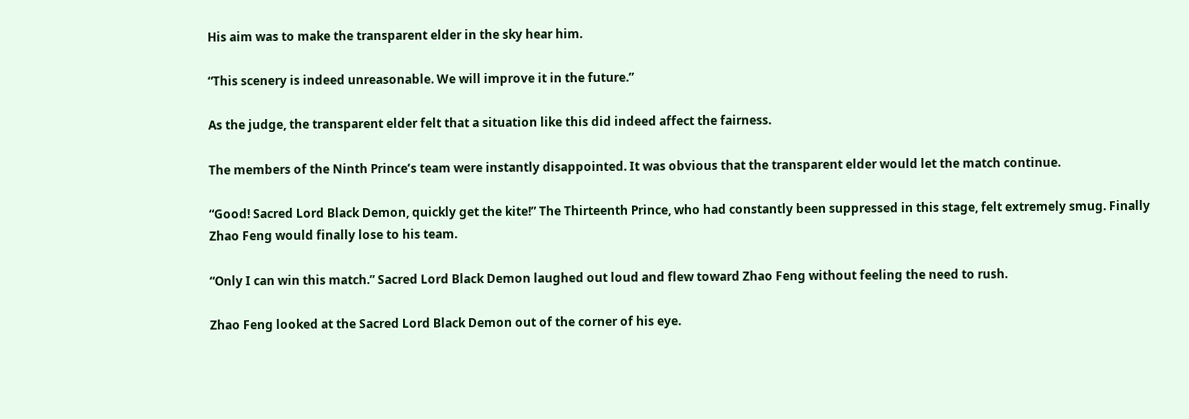His aim was to make the transparent elder in the sky hear him.

“This scenery is indeed unreasonable. We will improve it in the future.”

As the judge, the transparent elder felt that a situation like this did indeed affect the fairness.

The members of the Ninth Prince’s team were instantly disappointed. It was obvious that the transparent elder would let the match continue.

“Good! Sacred Lord Black Demon, quickly get the kite!” The Thirteenth Prince, who had constantly been suppressed in this stage, felt extremely smug. Finally Zhao Feng would finally lose to his team.

“Only I can win this match.” Sacred Lord Black Demon laughed out loud and flew toward Zhao Feng without feeling the need to rush.

Zhao Feng looked at the Sacred Lord Black Demon out of the corner of his eye.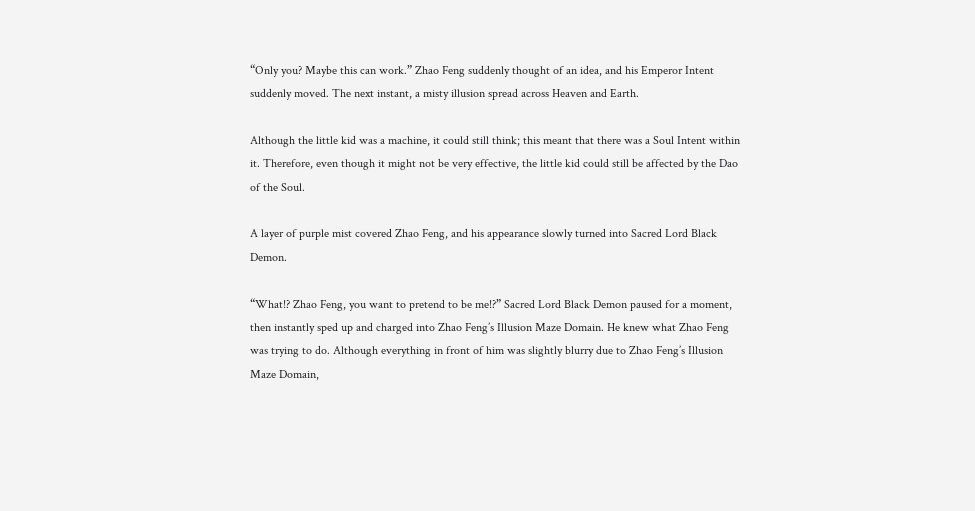“Only you? Maybe this can work.” Zhao Feng suddenly thought of an idea, and his Emperor Intent suddenly moved. The next instant, a misty illusion spread across Heaven and Earth.

Although the little kid was a machine, it could still think; this meant that there was a Soul Intent within it. Therefore, even though it might not be very effective, the little kid could still be affected by the Dao of the Soul.

A layer of purple mist covered Zhao Feng, and his appearance slowly turned into Sacred Lord Black Demon.

“What!? Zhao Feng, you want to pretend to be me!?” Sacred Lord Black Demon paused for a moment, then instantly sped up and charged into Zhao Feng’s Illusion Maze Domain. He knew what Zhao Feng was trying to do. Although everything in front of him was slightly blurry due to Zhao Feng’s Illusion Maze Domain,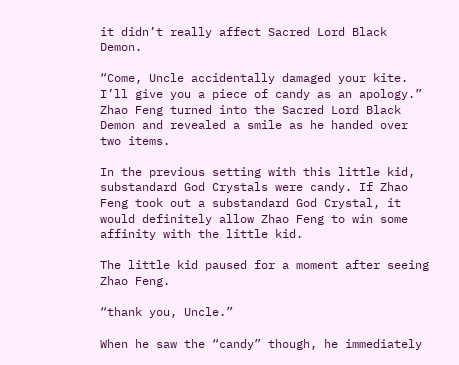it didn’t really affect Sacred Lord Black Demon.

“Come, Uncle accidentally damaged your kite. I’ll give you a piece of candy as an apology.” Zhao Feng turned into the Sacred Lord Black Demon and revealed a smile as he handed over two items.

In the previous setting with this little kid, substandard God Crystals were candy. If Zhao Feng took out a substandard God Crystal, it would definitely allow Zhao Feng to win some affinity with the little kid.

The little kid paused for a moment after seeing Zhao Feng.

“thank you, Uncle.”

When he saw the “candy” though, he immediately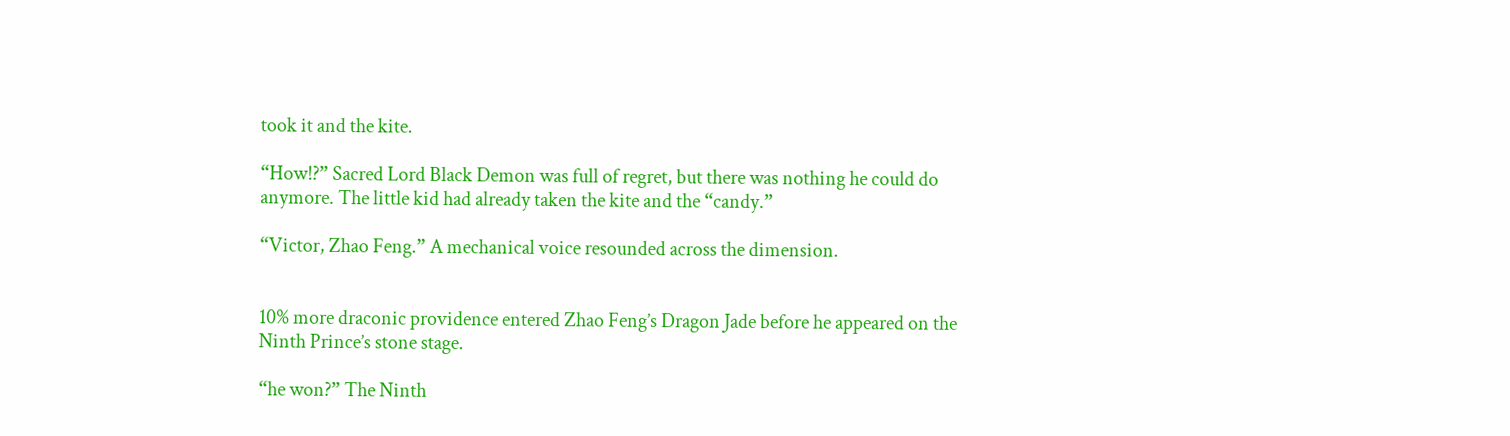took it and the kite.

“How!?” Sacred Lord Black Demon was full of regret, but there was nothing he could do anymore. The little kid had already taken the kite and the “candy.”

“Victor, Zhao Feng.” A mechanical voice resounded across the dimension.


10% more draconic providence entered Zhao Feng’s Dragon Jade before he appeared on the Ninth Prince’s stone stage.

“he won?” The Ninth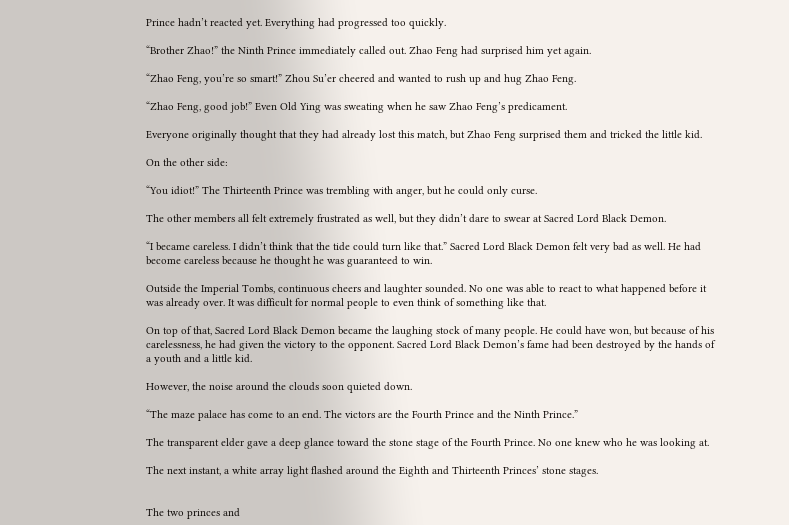Prince hadn’t reacted yet. Everything had progressed too quickly.

“Brother Zhao!” the Ninth Prince immediately called out. Zhao Feng had surprised him yet again.

“Zhao Feng, you’re so smart!” Zhou Su’er cheered and wanted to rush up and hug Zhao Feng.

“Zhao Feng, good job!” Even Old Ying was sweating when he saw Zhao Feng’s predicament.

Everyone originally thought that they had already lost this match, but Zhao Feng surprised them and tricked the little kid.

On the other side:

“You idiot!” The Thirteenth Prince was trembling with anger, but he could only curse.

The other members all felt extremely frustrated as well, but they didn’t dare to swear at Sacred Lord Black Demon.

“I became careless. I didn’t think that the tide could turn like that.” Sacred Lord Black Demon felt very bad as well. He had become careless because he thought he was guaranteed to win.

Outside the Imperial Tombs, continuous cheers and laughter sounded. No one was able to react to what happened before it was already over. It was difficult for normal people to even think of something like that.

On top of that, Sacred Lord Black Demon became the laughing stock of many people. He could have won, but because of his carelessness, he had given the victory to the opponent. Sacred Lord Black Demon’s fame had been destroyed by the hands of a youth and a little kid.

However, the noise around the clouds soon quieted down.

“The maze palace has come to an end. The victors are the Fourth Prince and the Ninth Prince.”

The transparent elder gave a deep glance toward the stone stage of the Fourth Prince. No one knew who he was looking at.

The next instant, a white array light flashed around the Eighth and Thirteenth Princes’ stone stages.


The two princes and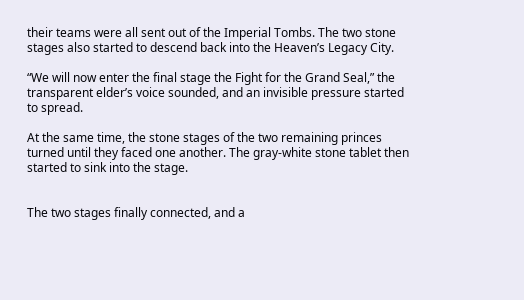their teams were all sent out of the Imperial Tombs. The two stone stages also started to descend back into the Heaven’s Legacy City.

“We will now enter the final stage the Fight for the Grand Seal,” the transparent elder’s voice sounded, and an invisible pressure started to spread.

At the same time, the stone stages of the two remaining princes turned until they faced one another. The gray-white stone tablet then started to sink into the stage.


The two stages finally connected, and a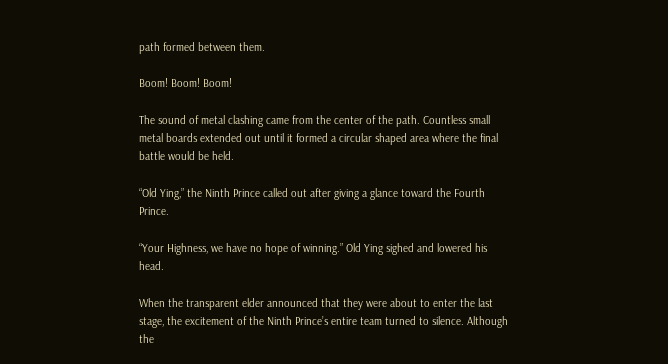path formed between them.

Boom! Boom! Boom!

The sound of metal clashing came from the center of the path. Countless small metal boards extended out until it formed a circular shaped area where the final battle would be held.

“Old Ying,” the Ninth Prince called out after giving a glance toward the Fourth Prince.

“Your Highness, we have no hope of winning.” Old Ying sighed and lowered his head.

When the transparent elder announced that they were about to enter the last stage, the excitement of the Ninth Prince’s entire team turned to silence. Although the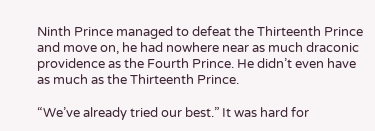Ninth Prince managed to defeat the Thirteenth Prince and move on, he had nowhere near as much draconic providence as the Fourth Prince. He didn’t even have as much as the Thirteenth Prince.

“We’ve already tried our best.” It was hard for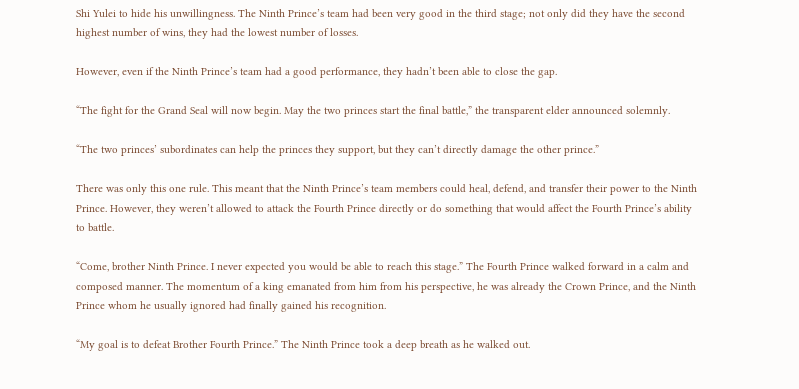Shi Yulei to hide his unwillingness. The Ninth Prince’s team had been very good in the third stage; not only did they have the second highest number of wins, they had the lowest number of losses.

However, even if the Ninth Prince’s team had a good performance, they hadn’t been able to close the gap.

“The fight for the Grand Seal will now begin. May the two princes start the final battle,” the transparent elder announced solemnly.

“The two princes’ subordinates can help the princes they support, but they can’t directly damage the other prince.”

There was only this one rule. This meant that the Ninth Prince’s team members could heal, defend, and transfer their power to the Ninth Prince. However, they weren’t allowed to attack the Fourth Prince directly or do something that would affect the Fourth Prince’s ability to battle.

“Come, brother Ninth Prince. I never expected you would be able to reach this stage.” The Fourth Prince walked forward in a calm and composed manner. The momentum of a king emanated from him from his perspective, he was already the Crown Prince, and the Ninth Prince whom he usually ignored had finally gained his recognition.

“My goal is to defeat Brother Fourth Prince.” The Ninth Prince took a deep breath as he walked out.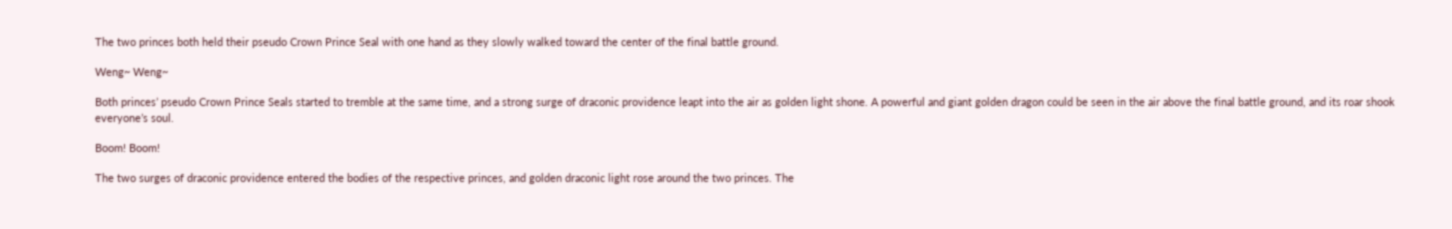The two princes both held their pseudo Crown Prince Seal with one hand as they slowly walked toward the center of the final battle ground.

Weng~ Weng~

Both princes’ pseudo Crown Prince Seals started to tremble at the same time, and a strong surge of draconic providence leapt into the air as golden light shone. A powerful and giant golden dragon could be seen in the air above the final battle ground, and its roar shook everyone’s soul.

Boom! Boom!

The two surges of draconic providence entered the bodies of the respective princes, and golden draconic light rose around the two princes. The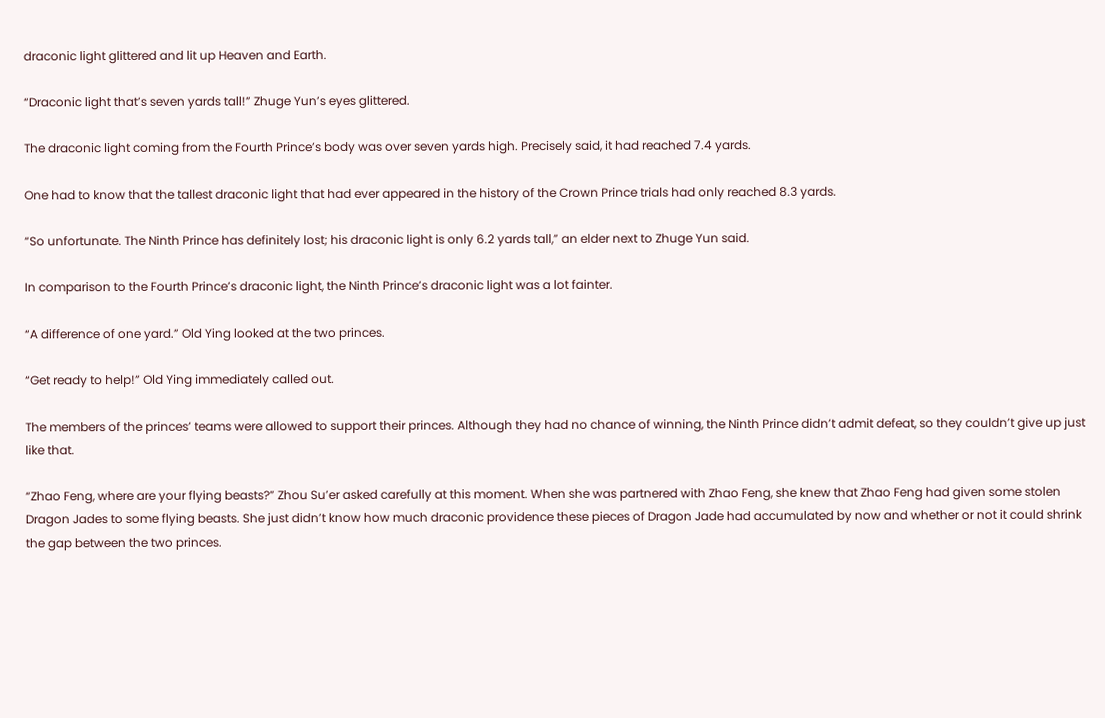draconic light glittered and lit up Heaven and Earth.

“Draconic light that’s seven yards tall!” Zhuge Yun’s eyes glittered.

The draconic light coming from the Fourth Prince’s body was over seven yards high. Precisely said, it had reached 7.4 yards.

One had to know that the tallest draconic light that had ever appeared in the history of the Crown Prince trials had only reached 8.3 yards.

“So unfortunate. The Ninth Prince has definitely lost; his draconic light is only 6.2 yards tall,” an elder next to Zhuge Yun said.

In comparison to the Fourth Prince’s draconic light, the Ninth Prince’s draconic light was a lot fainter.

“A difference of one yard.” Old Ying looked at the two princes.

“Get ready to help!” Old Ying immediately called out.

The members of the princes’ teams were allowed to support their princes. Although they had no chance of winning, the Ninth Prince didn’t admit defeat, so they couldn’t give up just like that.

“Zhao Feng, where are your flying beasts?” Zhou Su’er asked carefully at this moment. When she was partnered with Zhao Feng, she knew that Zhao Feng had given some stolen Dragon Jades to some flying beasts. She just didn’t know how much draconic providence these pieces of Dragon Jade had accumulated by now and whether or not it could shrink the gap between the two princes.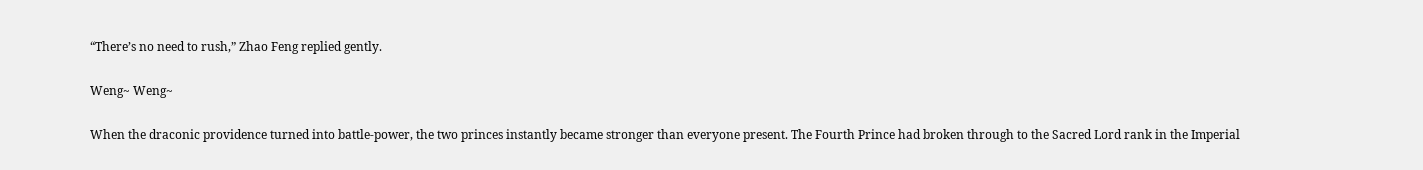“There’s no need to rush,” Zhao Feng replied gently.

Weng~ Weng~

When the draconic providence turned into battle-power, the two princes instantly became stronger than everyone present. The Fourth Prince had broken through to the Sacred Lord rank in the Imperial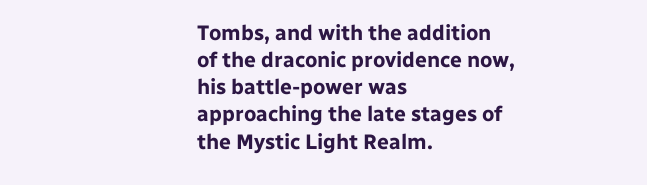Tombs, and with the addition of the draconic providence now, his battle-power was approaching the late stages of the Mystic Light Realm.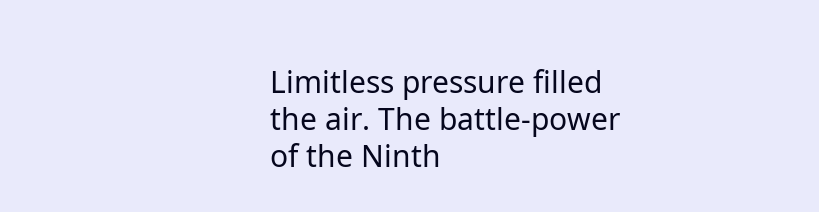Limitless pressure filled the air. The battle-power of the Ninth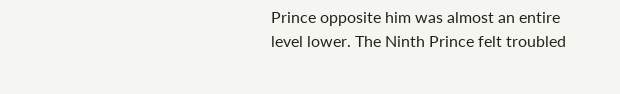Prince opposite him was almost an entire level lower. The Ninth Prince felt troubled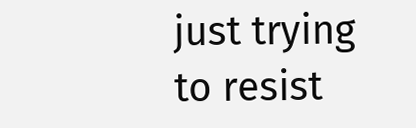just trying to resist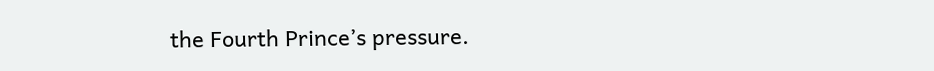the Fourth Prince’s pressure.